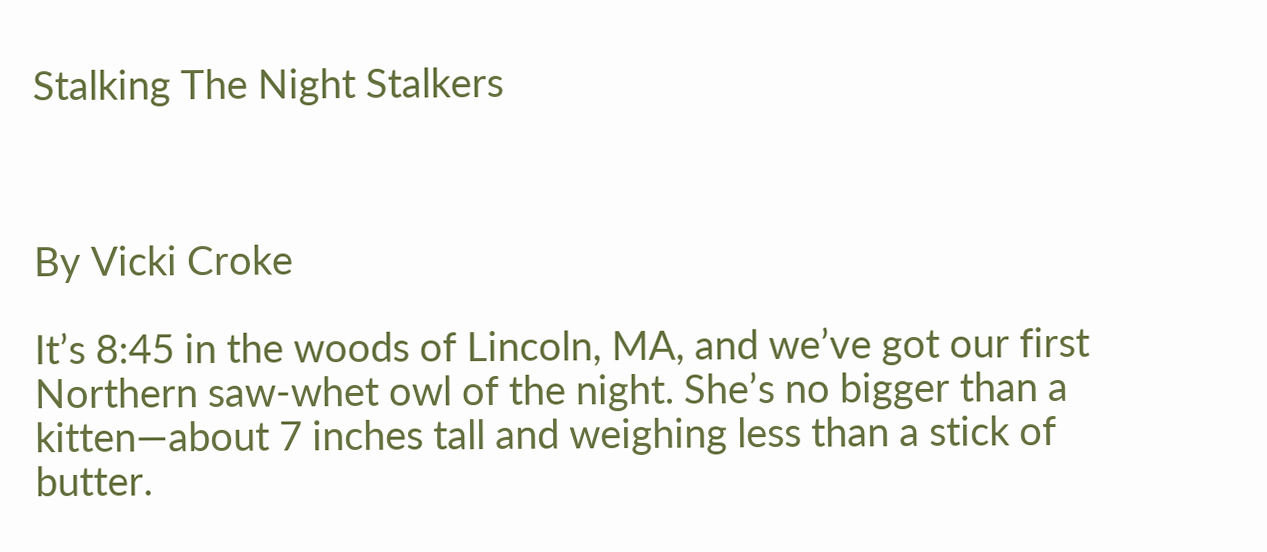Stalking The Night Stalkers



By Vicki Croke

It’s 8:45 in the woods of Lincoln, MA, and we’ve got our first Northern saw-whet owl of the night. She’s no bigger than a kitten—about 7 inches tall and weighing less than a stick of butter.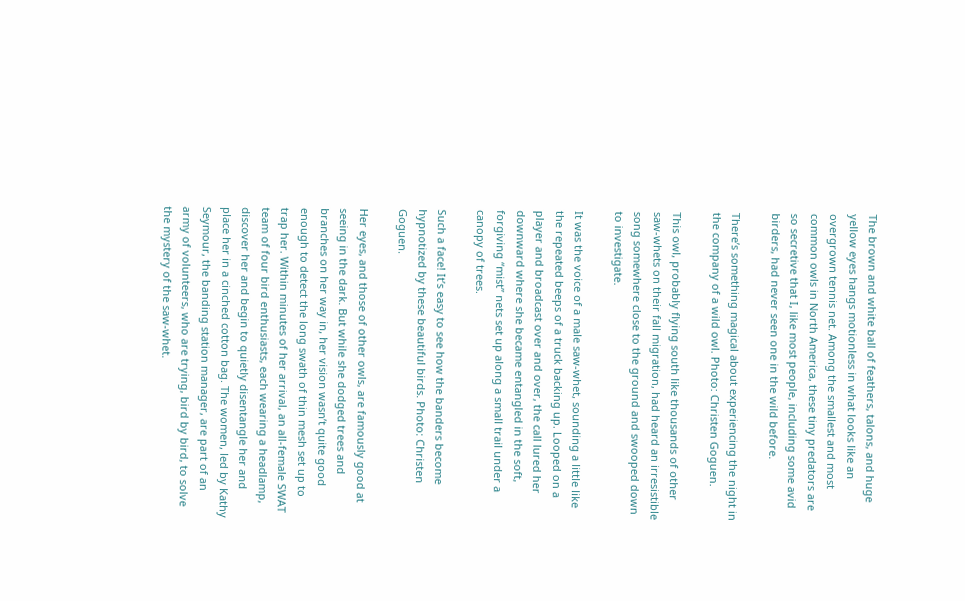The brown and white ball of feathers, talons, and huge yellow eyes hangs motionless in what looks like an overgrown tennis net. Among the smallest and most common owls in North America, these tiny predators are so secretive that I, like most people, including some avid birders, had never seen one in the wild before.

There’s something magical about experiencing the night in the company of a wild owl. Photo: Christen Goguen.

This owl, probably flying south like thousands of other saw-whets on their fall migration, had heard an irresistible song somewhere close to the ground and swooped down to investigate.

It was the voice of a male saw-whet, sounding a little like the repeated beeps of a truck backing up. Looped on a player and broadcast over and over, the call lured her downward where she became entangled in the soft, forgiving “mist” nets set up along a small trail under a canopy of trees.

Such a face! It’s easy to see how the banders become hypnotized by these beautiful birds. Photo: Christen Goguen.

Her eyes, and those of other owls, are famously good at seeing in the dark. But while she dodged trees and branches on her way in, her vision wasn’t quite good enough to detect the long swath of thin mesh set up to trap her. Within minutes of her arrival, an all-female SWAT team of four bird enthusiasts, each wearing a headlamp, discover her and begin to quietly disentangle her and place her in a cinched cotton bag. The women, led by Kathy Seymour, the banding station manager, are part of an army of volunteers, who are trying, bird by bird, to solve the mystery of the saw-whet.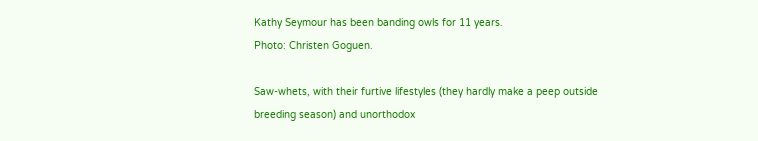Kathy Seymour has been banding owls for 11 years.
Photo: Christen Goguen.

Saw-whets, with their furtive lifestyles (they hardly make a peep outside breeding season) and unorthodox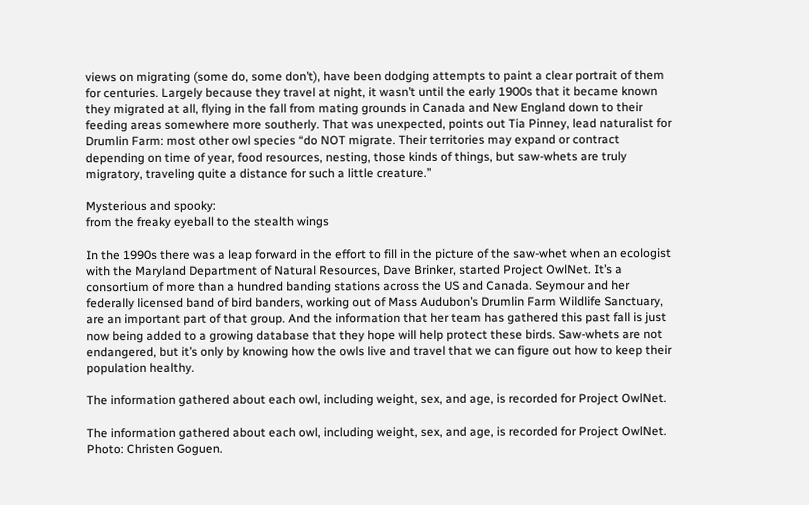views on migrating (some do, some don’t), have been dodging attempts to paint a clear portrait of them for centuries. Largely because they travel at night, it wasn’t until the early 1900s that it became known they migrated at all, flying in the fall from mating grounds in Canada and New England down to their feeding areas somewhere more southerly. That was unexpected, points out Tia Pinney, lead naturalist for Drumlin Farm: most other owl species “do NOT migrate. Their territories may expand or contract depending on time of year, food resources, nesting, those kinds of things, but saw-whets are truly migratory, traveling quite a distance for such a little creature.”

Mysterious and spooky:
from the freaky eyeball to the stealth wings

In the 1990s there was a leap forward in the effort to fill in the picture of the saw-whet when an ecologist with the Maryland Department of Natural Resources, Dave Brinker, started Project OwlNet. It’s a consortium of more than a hundred banding stations across the US and Canada. Seymour and her federally licensed band of bird banders, working out of Mass Audubon’s Drumlin Farm Wildlife Sanctuary, are an important part of that group. And the information that her team has gathered this past fall is just now being added to a growing database that they hope will help protect these birds. Saw-whets are not endangered, but it’s only by knowing how the owls live and travel that we can figure out how to keep their population healthy.

The information gathered about each owl, including weight, sex, and age, is recorded for Project OwlNet.

The information gathered about each owl, including weight, sex, and age, is recorded for Project OwlNet. Photo: Christen Goguen.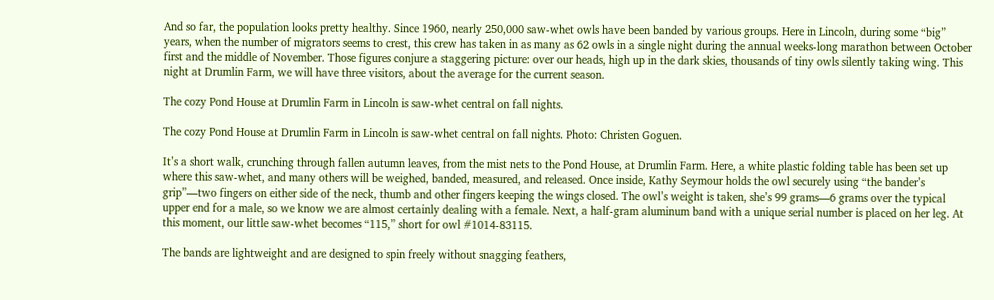And so far, the population looks pretty healthy. Since 1960, nearly 250,000 saw-whet owls have been banded by various groups. Here in Lincoln, during some “big” years, when the number of migrators seems to crest, this crew has taken in as many as 62 owls in a single night during the annual weeks-long marathon between October first and the middle of November. Those figures conjure a staggering picture: over our heads, high up in the dark skies, thousands of tiny owls silently taking wing. This night at Drumlin Farm, we will have three visitors, about the average for the current season.

The cozy Pond House at Drumlin Farm in Lincoln is saw-whet central on fall nights.

The cozy Pond House at Drumlin Farm in Lincoln is saw-whet central on fall nights. Photo: Christen Goguen.

It’s a short walk, crunching through fallen autumn leaves, from the mist nets to the Pond House, at Drumlin Farm. Here, a white plastic folding table has been set up where this saw-whet, and many others will be weighed, banded, measured, and released. Once inside, Kathy Seymour holds the owl securely using “the bander’s grip”—two fingers on either side of the neck, thumb and other fingers keeping the wings closed. The owl’s weight is taken, she’s 99 grams—6 grams over the typical upper end for a male, so we know we are almost certainly dealing with a female. Next, a half-gram aluminum band with a unique serial number is placed on her leg. At this moment, our little saw-whet becomes “115,” short for owl #1014-83115.

The bands are lightweight and are designed to spin freely without snagging feathers,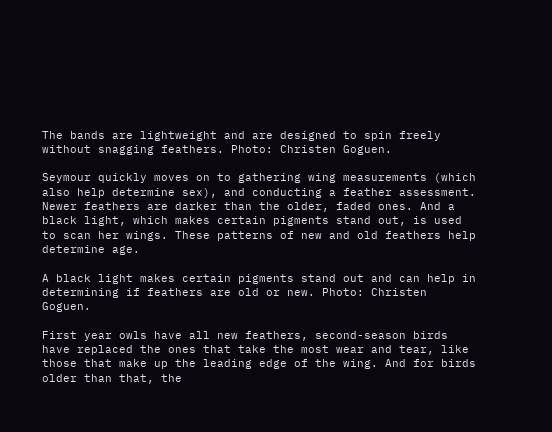The bands are lightweight and are designed to spin freely without snagging feathers. Photo: Christen Goguen.

Seymour quickly moves on to gathering wing measurements (which also help determine sex), and conducting a feather assessment. Newer feathers are darker than the older, faded ones. And a black light, which makes certain pigments stand out, is used to scan her wings. These patterns of new and old feathers help determine age.

A black light makes certain pigments stand out and can help in determining if feathers are old or new. Photo: Christen Goguen.

First year owls have all new feathers, second-season birds have replaced the ones that take the most wear and tear, like those that make up the leading edge of the wing. And for birds older than that, the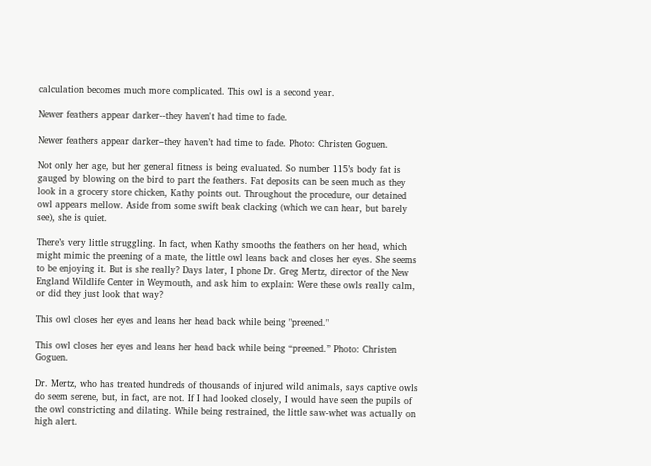calculation becomes much more complicated. This owl is a second year.

Newer feathers appear darker--they haven't had time to fade.

Newer feathers appear darker–they haven’t had time to fade. Photo: Christen Goguen.

Not only her age, but her general fitness is being evaluated. So number 115’s body fat is gauged by blowing on the bird to part the feathers. Fat deposits can be seen much as they look in a grocery store chicken, Kathy points out. Throughout the procedure, our detained owl appears mellow. Aside from some swift beak clacking (which we can hear, but barely see), she is quiet.

There’s very little struggling. In fact, when Kathy smooths the feathers on her head, which might mimic the preening of a mate, the little owl leans back and closes her eyes. She seems to be enjoying it. But is she really? Days later, I phone Dr. Greg Mertz, director of the New England Wildlife Center in Weymouth, and ask him to explain: Were these owls really calm, or did they just look that way?

This owl closes her eyes and leans her head back while being "preened."

This owl closes her eyes and leans her head back while being “preened.” Photo: Christen Goguen.

Dr. Mertz, who has treated hundreds of thousands of injured wild animals, says captive owls do seem serene, but, in fact, are not. If I had looked closely, I would have seen the pupils of the owl constricting and dilating. While being restrained, the little saw-whet was actually on high alert.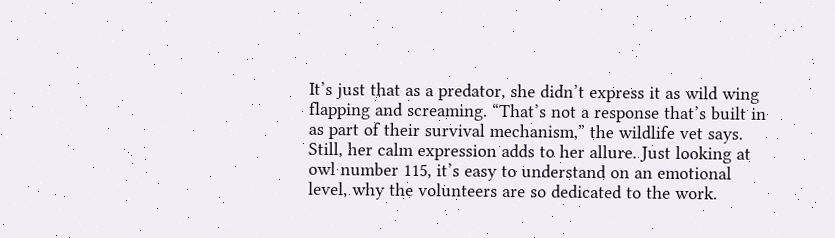It’s just that as a predator, she didn’t express it as wild wing flapping and screaming. “That’s not a response that’s built in as part of their survival mechanism,” the wildlife vet says. Still, her calm expression adds to her allure. Just looking at owl number 115, it’s easy to understand on an emotional level, why the volunteers are so dedicated to the work.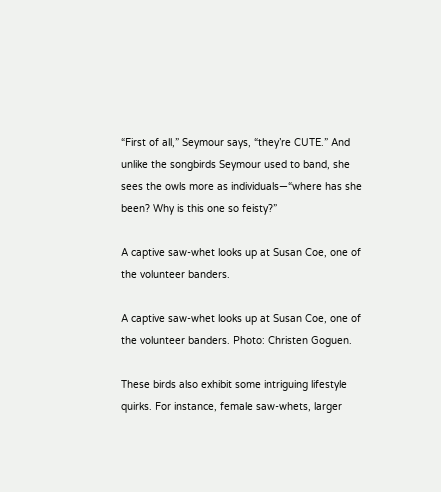“First of all,” Seymour says, “they’re CUTE.” And unlike the songbirds Seymour used to band, she sees the owls more as individuals—“where has she been? Why is this one so feisty?”

A captive saw-whet looks up at Susan Coe, one of the volunteer banders.

A captive saw-whet looks up at Susan Coe, one of the volunteer banders. Photo: Christen Goguen.

These birds also exhibit some intriguing lifestyle quirks. For instance, female saw-whets, larger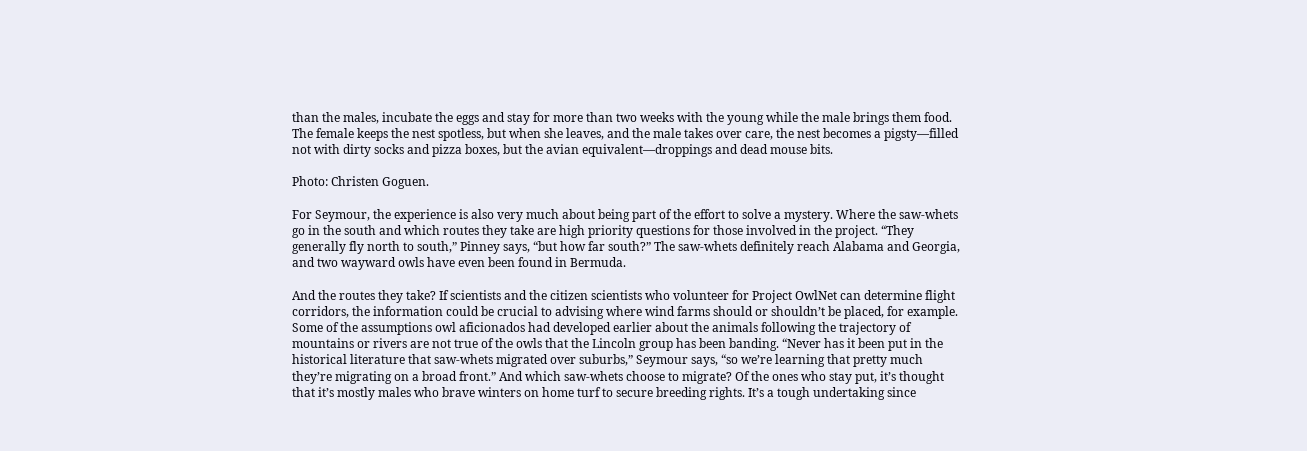than the males, incubate the eggs and stay for more than two weeks with the young while the male brings them food. The female keeps the nest spotless, but when she leaves, and the male takes over care, the nest becomes a pigsty—filled not with dirty socks and pizza boxes, but the avian equivalent—droppings and dead mouse bits.

Photo: Christen Goguen.

For Seymour, the experience is also very much about being part of the effort to solve a mystery. Where the saw-whets go in the south and which routes they take are high priority questions for those involved in the project. “They generally fly north to south,” Pinney says, “but how far south?” The saw-whets definitely reach Alabama and Georgia, and two wayward owls have even been found in Bermuda.

And the routes they take? If scientists and the citizen scientists who volunteer for Project OwlNet can determine flight corridors, the information could be crucial to advising where wind farms should or shouldn’t be placed, for example. Some of the assumptions owl aficionados had developed earlier about the animals following the trajectory of mountains or rivers are not true of the owls that the Lincoln group has been banding. “Never has it been put in the historical literature that saw-whets migrated over suburbs,” Seymour says, “so we’re learning that pretty much they’re migrating on a broad front.” And which saw-whets choose to migrate? Of the ones who stay put, it’s thought that it’s mostly males who brave winters on home turf to secure breeding rights. It’s a tough undertaking since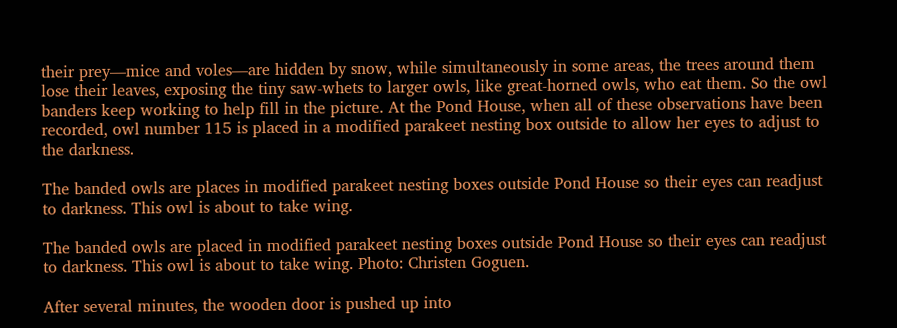their prey—mice and voles—are hidden by snow, while simultaneously in some areas, the trees around them lose their leaves, exposing the tiny saw-whets to larger owls, like great-horned owls, who eat them. So the owl banders keep working to help fill in the picture. At the Pond House, when all of these observations have been recorded, owl number 115 is placed in a modified parakeet nesting box outside to allow her eyes to adjust to the darkness.

The banded owls are places in modified parakeet nesting boxes outside Pond House so their eyes can readjust to darkness. This owl is about to take wing.

The banded owls are placed in modified parakeet nesting boxes outside Pond House so their eyes can readjust to darkness. This owl is about to take wing. Photo: Christen Goguen.

After several minutes, the wooden door is pushed up into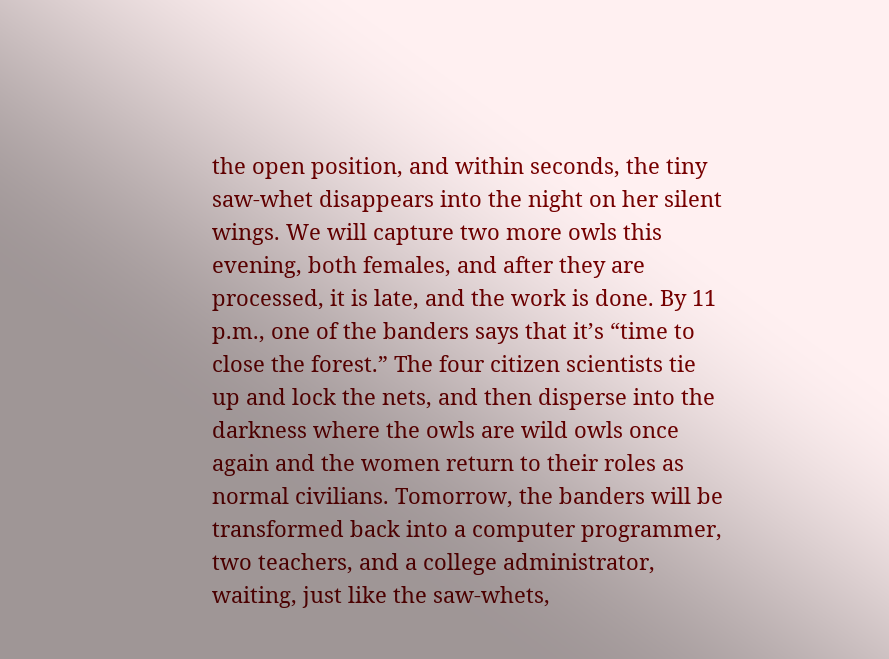the open position, and within seconds, the tiny saw-whet disappears into the night on her silent wings. We will capture two more owls this evening, both females, and after they are processed, it is late, and the work is done. By 11 p.m., one of the banders says that it’s “time to close the forest.” The four citizen scientists tie up and lock the nets, and then disperse into the darkness where the owls are wild owls once again and the women return to their roles as normal civilians. Tomorrow, the banders will be transformed back into a computer programmer, two teachers, and a college administrator, waiting, just like the saw-whets,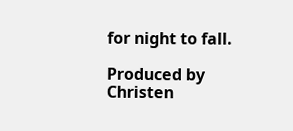for night to fall.

Produced by Christen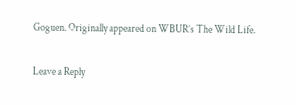Goguen. Originally appeared on WBUR’s The Wild Life.

Leave a Reply